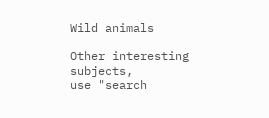Wild animals

Other interesting subjects,
use "search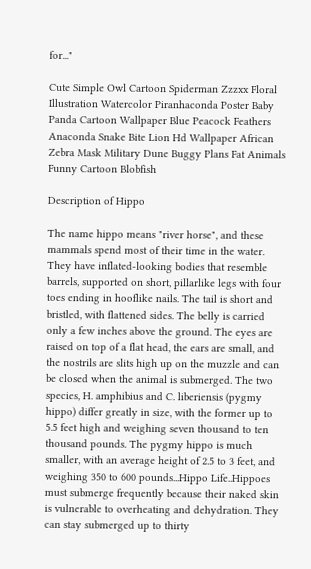for..."

Cute Simple Owl Cartoon Spiderman Zzzxx Floral Illustration Watercolor Piranhaconda Poster Baby Panda Cartoon Wallpaper Blue Peacock Feathers Anaconda Snake Bite Lion Hd Wallpaper African Zebra Mask Military Dune Buggy Plans Fat Animals Funny Cartoon Blobfish

Description of Hippo

The name hippo means "river horse", and these mammals spend most of their time in the water. They have inflated-looking bodies that resemble barrels, supported on short, pillarlike legs with four toes ending in hooflike nails. The tail is short and bristled, with flattened sides. The belly is carried only a few inches above the ground. The eyes are raised on top of a flat head, the ears are small, and the nostrils are slits high up on the muzzle and can be closed when the animal is submerged. The two species, H. amphibius and C. liberiensis (pygmy hippo) differ greatly in size, with the former up to 5.5 feet high and weighing seven thousand to ten thousand pounds. The pygmy hippo is much smaller, with an average height of 2.5 to 3 feet, and weighing 350 to 600 pounds...Hippo Life..Hippoes must submerge frequently because their naked skin is vulnerable to overheating and dehydration. They can stay submerged up to thirty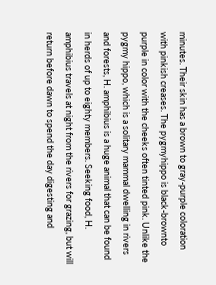minutes. Their skin has a brown to gray-purple coloration with pinkish creases. The pygmyhippo is black-brownto purple in color with the cheeks often tinted pink. Unlike the pygmy hippo, which is a solitary mammal dwelling in rivers and forests, H. amphibius is a huge animal that can be found in herds of up to eighty members. Seeking food, H. amphibius travels at night from the rivers for grazing, but will return before dawn to spend the day digesting and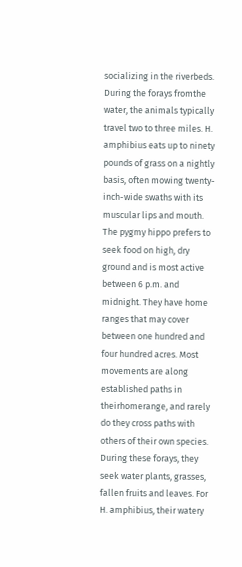socializing in the riverbeds. During the forays fromthe water, the animals typically travel two to three miles. H. amphibius eats up to ninety pounds of grass on a nightly basis, often mowing twenty-inch-wide swaths with its muscular lips and mouth. The pygmy hippo prefers to seek food on high, dry ground and is most active between 6 p.m. and midnight. They have home ranges that may cover between one hundred and four hundred acres. Most movements are along established paths in theirhomerange, and rarely do they cross paths with others of their own species. During these forays, they seek water plants, grasses, fallen fruits and leaves. For H. amphibius, their watery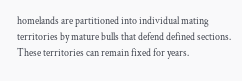homelands are partitioned into individual mating territories by mature bulls that defend defined sections. These territories can remain fixed for years.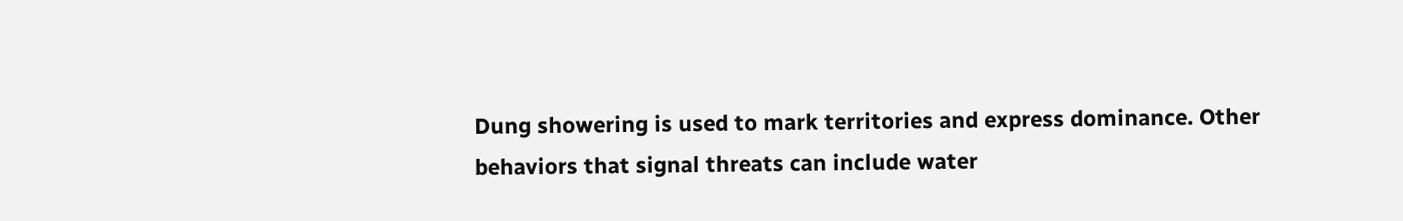Dung showering is used to mark territories and express dominance. Other behaviors that signal threats can include water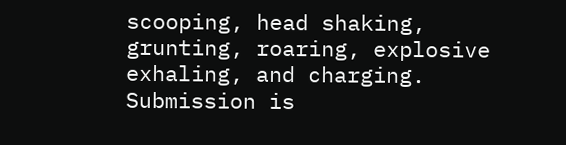scooping, head shaking, grunting, roaring, explosive exhaling, and charging. Submission is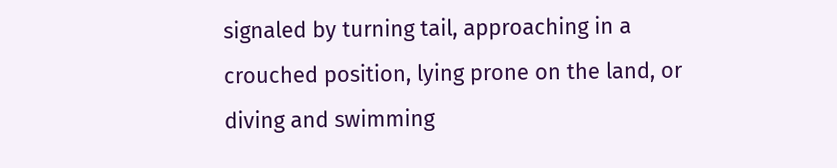signaled by turning tail, approaching in a crouched position, lying prone on the land, or diving and swimming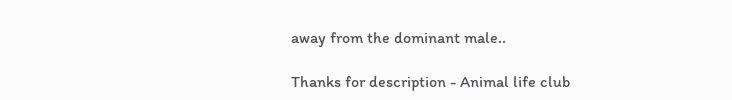away from the dominant male..

Thanks for description - Animal life club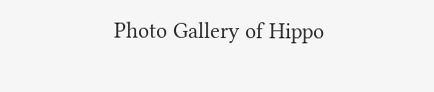Photo Gallery of Hippo